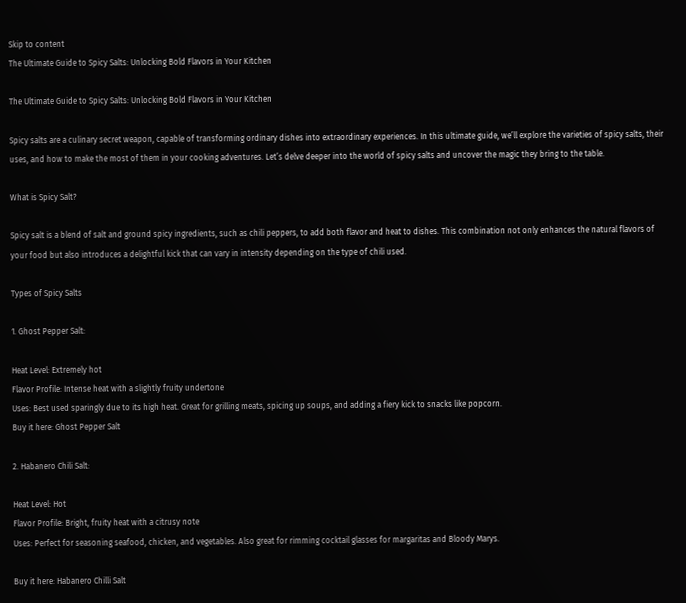Skip to content
The Ultimate Guide to Spicy Salts: Unlocking Bold Flavors in Your Kitchen

The Ultimate Guide to Spicy Salts: Unlocking Bold Flavors in Your Kitchen

Spicy salts are a culinary secret weapon, capable of transforming ordinary dishes into extraordinary experiences. In this ultimate guide, we’ll explore the varieties of spicy salts, their uses, and how to make the most of them in your cooking adventures. Let’s delve deeper into the world of spicy salts and uncover the magic they bring to the table.

What is Spicy Salt?

Spicy salt is a blend of salt and ground spicy ingredients, such as chili peppers, to add both flavor and heat to dishes. This combination not only enhances the natural flavors of your food but also introduces a delightful kick that can vary in intensity depending on the type of chili used.

Types of Spicy Salts

1. Ghost Pepper Salt:

Heat Level: Extremely hot
Flavor Profile: Intense heat with a slightly fruity undertone
Uses: Best used sparingly due to its high heat. Great for grilling meats, spicing up soups, and adding a fiery kick to snacks like popcorn.
Buy it here: Ghost Pepper Salt

2. Habanero Chili Salt:

Heat Level: Hot
Flavor Profile: Bright, fruity heat with a citrusy note
Uses: Perfect for seasoning seafood, chicken, and vegetables. Also great for rimming cocktail glasses for margaritas and Bloody Marys.

Buy it here: Habanero Chilli Salt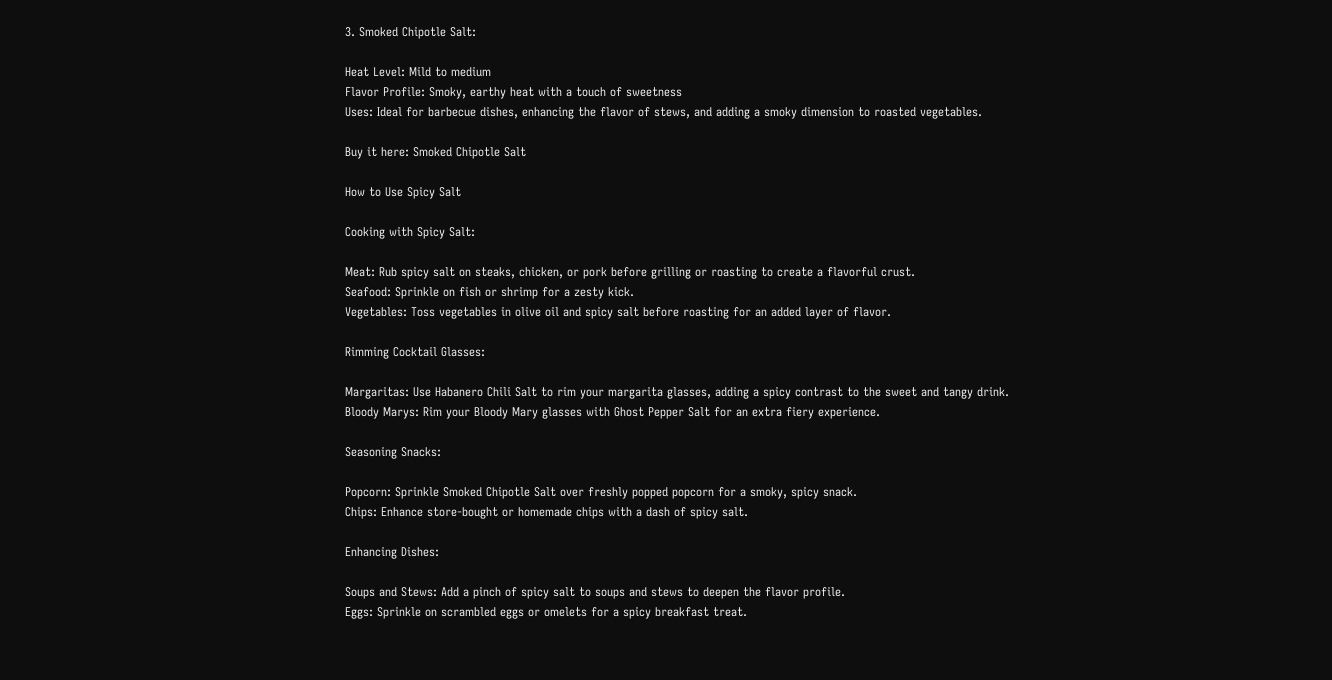3. Smoked Chipotle Salt:

Heat Level: Mild to medium
Flavor Profile: Smoky, earthy heat with a touch of sweetness
Uses: Ideal for barbecue dishes, enhancing the flavor of stews, and adding a smoky dimension to roasted vegetables.

Buy it here: Smoked Chipotle Salt

How to Use Spicy Salt

Cooking with Spicy Salt:

Meat: Rub spicy salt on steaks, chicken, or pork before grilling or roasting to create a flavorful crust.
Seafood: Sprinkle on fish or shrimp for a zesty kick.
Vegetables: Toss vegetables in olive oil and spicy salt before roasting for an added layer of flavor.

Rimming Cocktail Glasses:

Margaritas: Use Habanero Chili Salt to rim your margarita glasses, adding a spicy contrast to the sweet and tangy drink.
Bloody Marys: Rim your Bloody Mary glasses with Ghost Pepper Salt for an extra fiery experience.

Seasoning Snacks:

Popcorn: Sprinkle Smoked Chipotle Salt over freshly popped popcorn for a smoky, spicy snack.
Chips: Enhance store-bought or homemade chips with a dash of spicy salt.

Enhancing Dishes:

Soups and Stews: Add a pinch of spicy salt to soups and stews to deepen the flavor profile.
Eggs: Sprinkle on scrambled eggs or omelets for a spicy breakfast treat.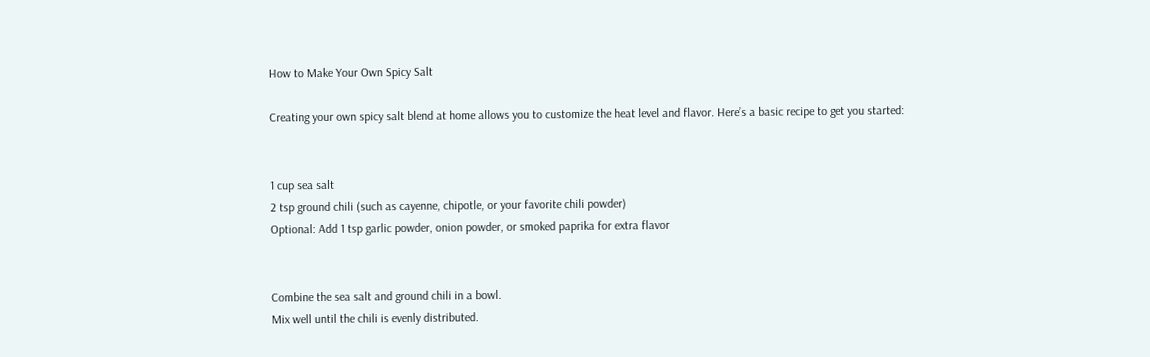How to Make Your Own Spicy Salt

Creating your own spicy salt blend at home allows you to customize the heat level and flavor. Here’s a basic recipe to get you started:


1 cup sea salt
2 tsp ground chili (such as cayenne, chipotle, or your favorite chili powder)
Optional: Add 1 tsp garlic powder, onion powder, or smoked paprika for extra flavor


Combine the sea salt and ground chili in a bowl.
Mix well until the chili is evenly distributed.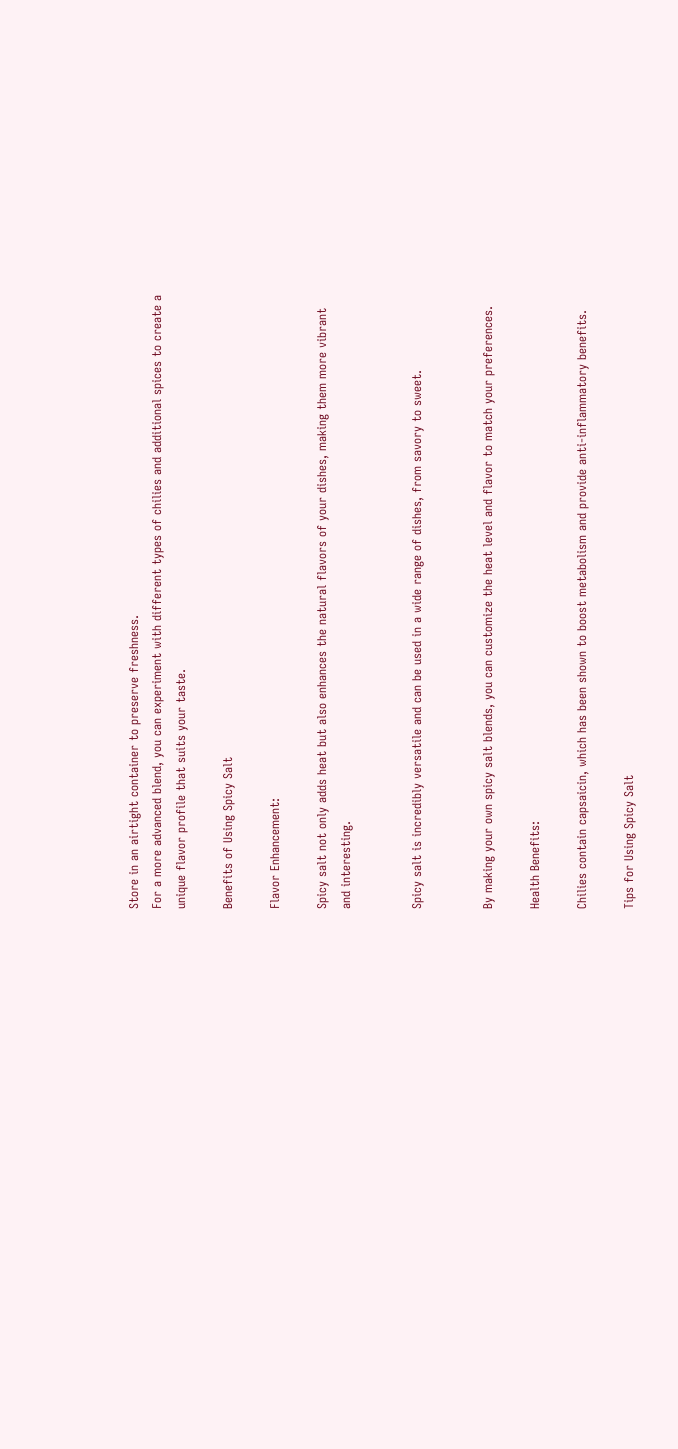Store in an airtight container to preserve freshness.
For a more advanced blend, you can experiment with different types of chilies and additional spices to create a unique flavor profile that suits your taste.

Benefits of Using Spicy Salt

Flavor Enhancement:

Spicy salt not only adds heat but also enhances the natural flavors of your dishes, making them more vibrant and interesting.


Spicy salt is incredibly versatile and can be used in a wide range of dishes, from savory to sweet.


By making your own spicy salt blends, you can customize the heat level and flavor to match your preferences.

Health Benefits:

Chilies contain capsaicin, which has been shown to boost metabolism and provide anti-inflammatory benefits.

Tips for Using Spicy Salt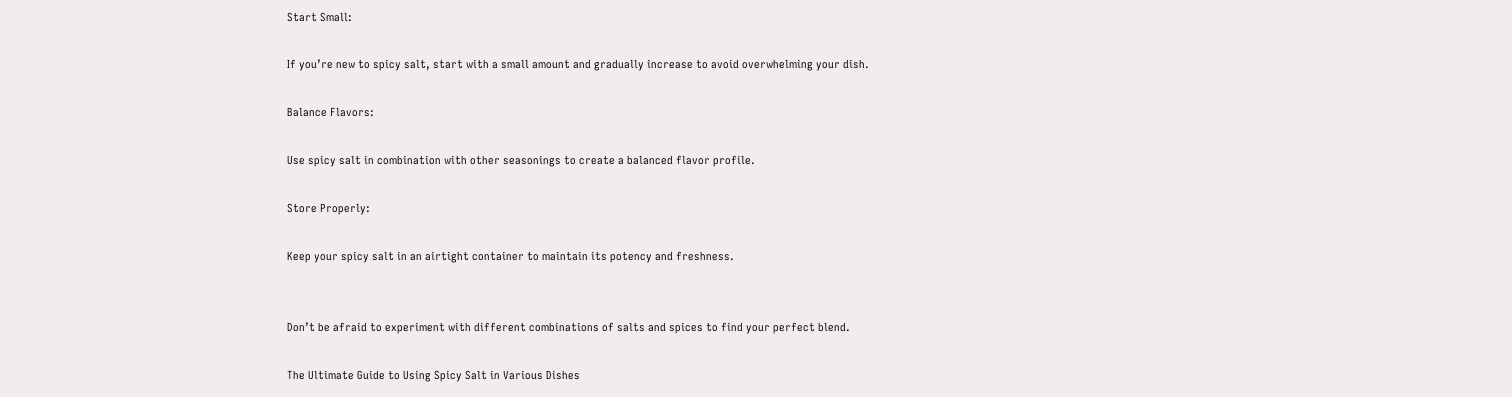Start Small:

If you’re new to spicy salt, start with a small amount and gradually increase to avoid overwhelming your dish.

Balance Flavors:

Use spicy salt in combination with other seasonings to create a balanced flavor profile.

Store Properly:

Keep your spicy salt in an airtight container to maintain its potency and freshness.


Don’t be afraid to experiment with different combinations of salts and spices to find your perfect blend.

The Ultimate Guide to Using Spicy Salt in Various Dishes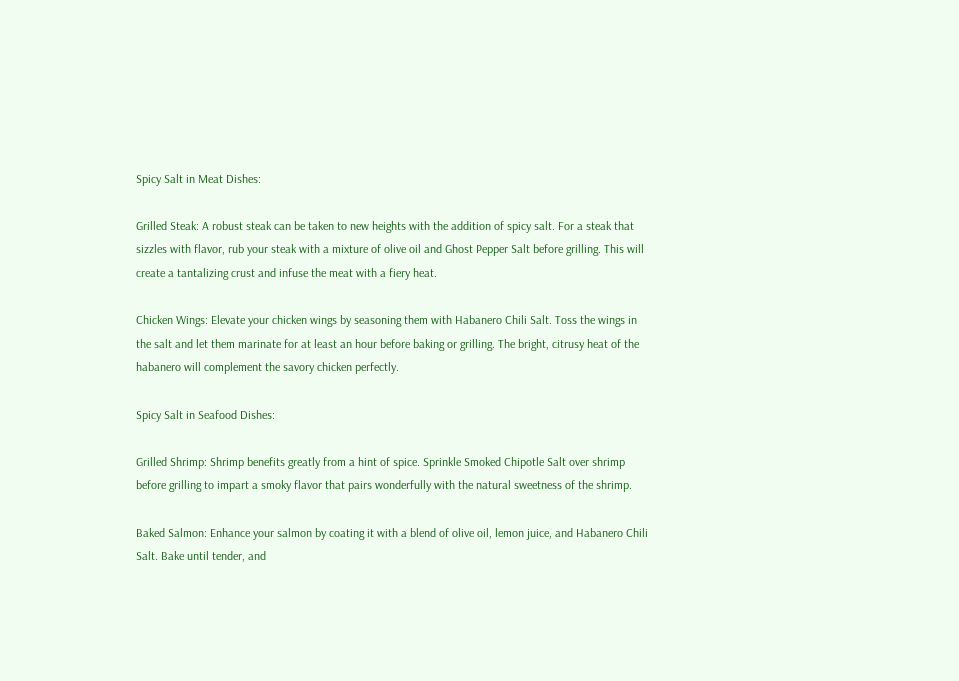Spicy Salt in Meat Dishes:

Grilled Steak: A robust steak can be taken to new heights with the addition of spicy salt. For a steak that sizzles with flavor, rub your steak with a mixture of olive oil and Ghost Pepper Salt before grilling. This will create a tantalizing crust and infuse the meat with a fiery heat.

Chicken Wings: Elevate your chicken wings by seasoning them with Habanero Chili Salt. Toss the wings in the salt and let them marinate for at least an hour before baking or grilling. The bright, citrusy heat of the habanero will complement the savory chicken perfectly.

Spicy Salt in Seafood Dishes:

Grilled Shrimp: Shrimp benefits greatly from a hint of spice. Sprinkle Smoked Chipotle Salt over shrimp before grilling to impart a smoky flavor that pairs wonderfully with the natural sweetness of the shrimp.

Baked Salmon: Enhance your salmon by coating it with a blend of olive oil, lemon juice, and Habanero Chili Salt. Bake until tender, and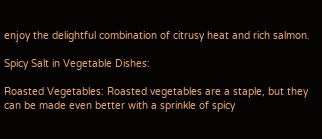enjoy the delightful combination of citrusy heat and rich salmon.

Spicy Salt in Vegetable Dishes:

Roasted Vegetables: Roasted vegetables are a staple, but they can be made even better with a sprinkle of spicy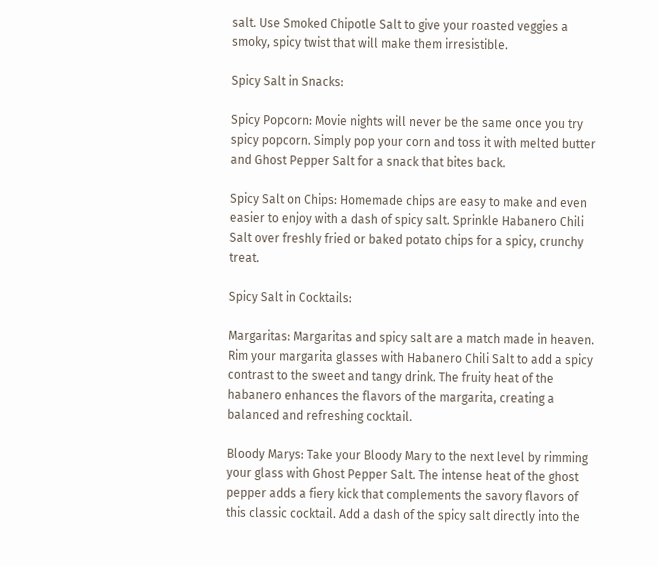salt. Use Smoked Chipotle Salt to give your roasted veggies a smoky, spicy twist that will make them irresistible.

Spicy Salt in Snacks:

Spicy Popcorn: Movie nights will never be the same once you try spicy popcorn. Simply pop your corn and toss it with melted butter and Ghost Pepper Salt for a snack that bites back.

Spicy Salt on Chips: Homemade chips are easy to make and even easier to enjoy with a dash of spicy salt. Sprinkle Habanero Chili Salt over freshly fried or baked potato chips for a spicy, crunchy treat.

Spicy Salt in Cocktails:

Margaritas: Margaritas and spicy salt are a match made in heaven. Rim your margarita glasses with Habanero Chili Salt to add a spicy contrast to the sweet and tangy drink. The fruity heat of the habanero enhances the flavors of the margarita, creating a balanced and refreshing cocktail.

Bloody Marys: Take your Bloody Mary to the next level by rimming your glass with Ghost Pepper Salt. The intense heat of the ghost pepper adds a fiery kick that complements the savory flavors of this classic cocktail. Add a dash of the spicy salt directly into the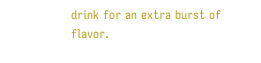drink for an extra burst of flavor.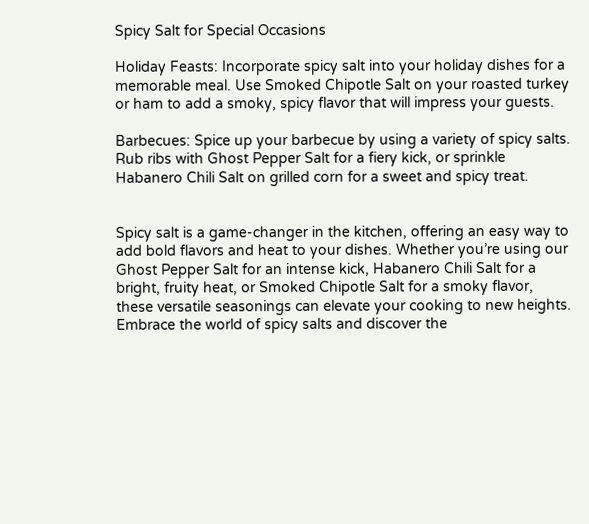Spicy Salt for Special Occasions

Holiday Feasts: Incorporate spicy salt into your holiday dishes for a memorable meal. Use Smoked Chipotle Salt on your roasted turkey or ham to add a smoky, spicy flavor that will impress your guests.

Barbecues: Spice up your barbecue by using a variety of spicy salts. Rub ribs with Ghost Pepper Salt for a fiery kick, or sprinkle Habanero Chili Salt on grilled corn for a sweet and spicy treat.


Spicy salt is a game-changer in the kitchen, offering an easy way to add bold flavors and heat to your dishes. Whether you’re using our Ghost Pepper Salt for an intense kick, Habanero Chili Salt for a bright, fruity heat, or Smoked Chipotle Salt for a smoky flavor, these versatile seasonings can elevate your cooking to new heights. Embrace the world of spicy salts and discover the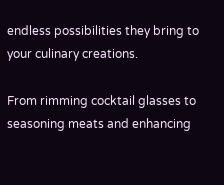endless possibilities they bring to your culinary creations.

From rimming cocktail glasses to seasoning meats and enhancing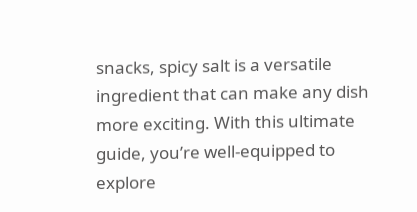snacks, spicy salt is a versatile ingredient that can make any dish more exciting. With this ultimate guide, you’re well-equipped to explore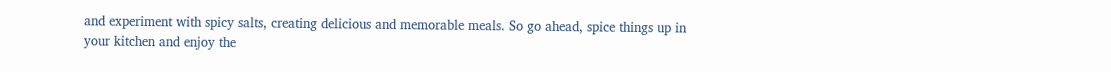and experiment with spicy salts, creating delicious and memorable meals. So go ahead, spice things up in your kitchen and enjoy the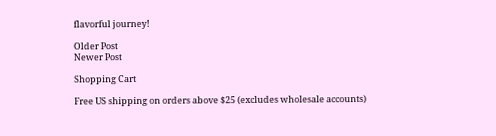flavorful journey!

Older Post
Newer Post

Shopping Cart

Free US shipping on orders above $25 (excludes wholesale accounts)